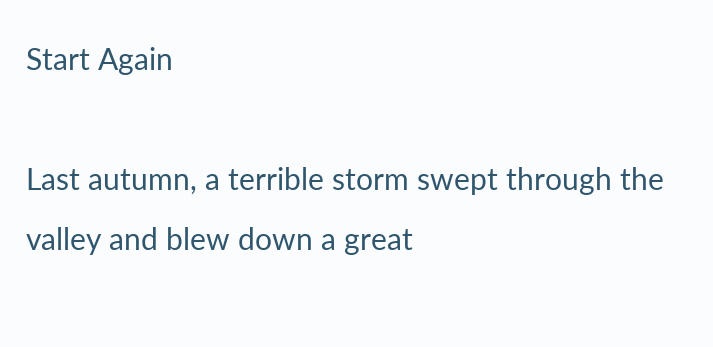Start Again

Last autumn, a terrible storm swept through the valley and blew down a great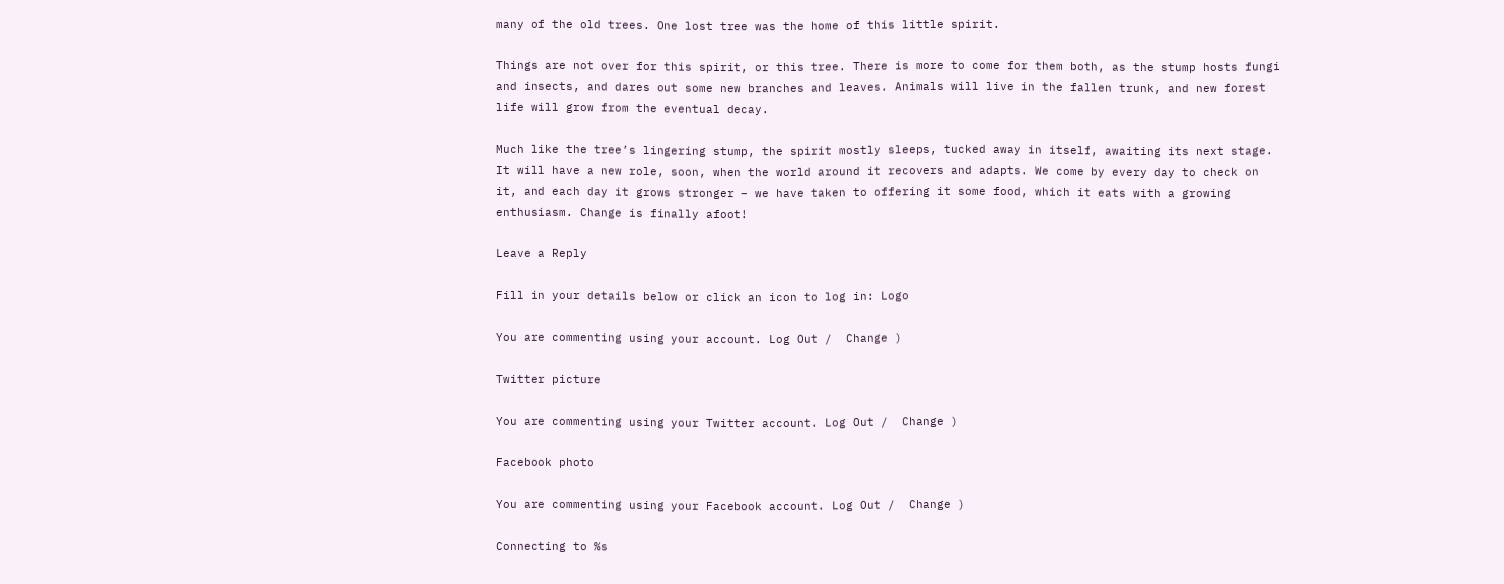many of the old trees. One lost tree was the home of this little spirit.

Things are not over for this spirit, or this tree. There is more to come for them both, as the stump hosts fungi and insects, and dares out some new branches and leaves. Animals will live in the fallen trunk, and new forest life will grow from the eventual decay.

Much like the tree’s lingering stump, the spirit mostly sleeps, tucked away in itself, awaiting its next stage. It will have a new role, soon, when the world around it recovers and adapts. We come by every day to check on it, and each day it grows stronger – we have taken to offering it some food, which it eats with a growing enthusiasm. Change is finally afoot!

Leave a Reply

Fill in your details below or click an icon to log in: Logo

You are commenting using your account. Log Out /  Change )

Twitter picture

You are commenting using your Twitter account. Log Out /  Change )

Facebook photo

You are commenting using your Facebook account. Log Out /  Change )

Connecting to %s